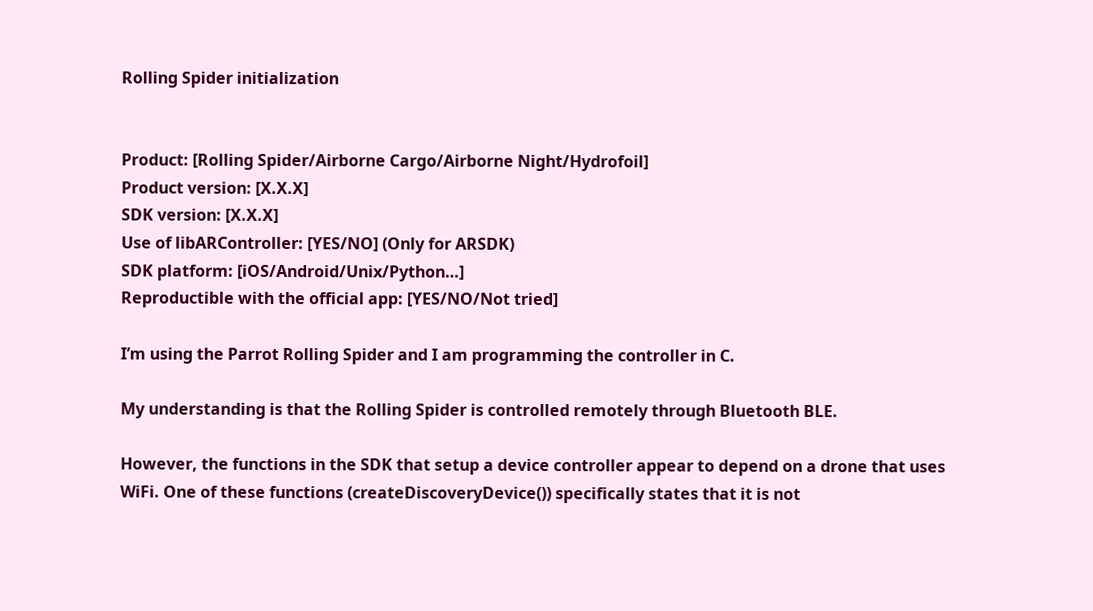Rolling Spider initialization


Product: [Rolling Spider/Airborne Cargo/Airborne Night/Hydrofoil]
Product version: [X.X.X]
SDK version: [X.X.X]
Use of libARController: [YES/NO] (Only for ARSDK)
SDK platform: [iOS/Android/Unix/Python…]
Reproductible with the official app: [YES/NO/Not tried]

I’m using the Parrot Rolling Spider and I am programming the controller in C.

My understanding is that the Rolling Spider is controlled remotely through Bluetooth BLE.

However, the functions in the SDK that setup a device controller appear to depend on a drone that uses WiFi. One of these functions (createDiscoveryDevice()) specifically states that it is not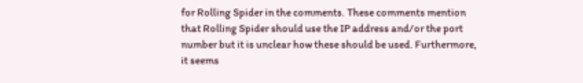for Rolling Spider in the comments. These comments mention that Rolling Spider should use the IP address and/or the port number but it is unclear how these should be used. Furthermore, it seems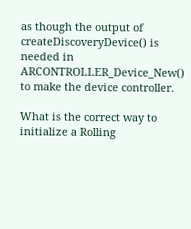as though the output of createDiscoveryDevice() is needed in ARCONTROLLER_Device_New() to make the device controller.

What is the correct way to initialize a Rolling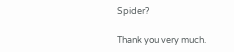Spider?

Thank you very much.